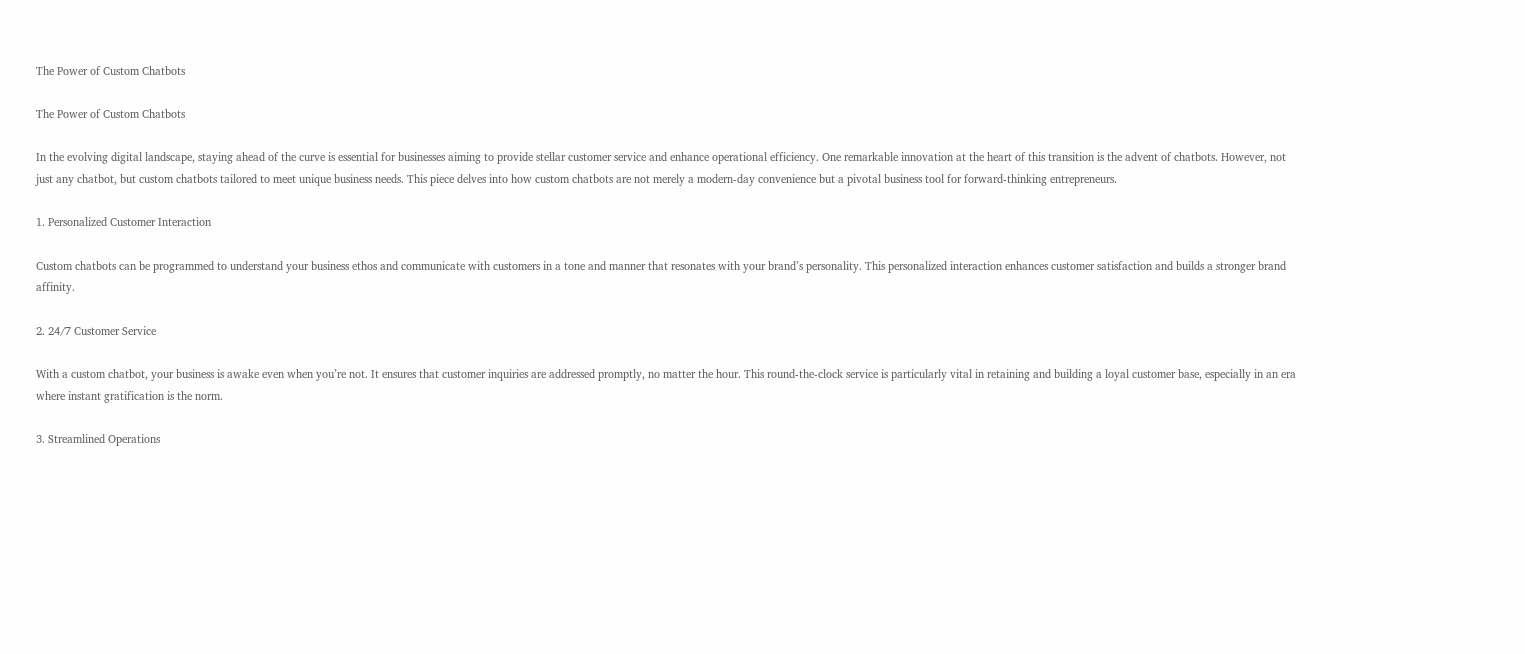The Power of Custom Chatbots

The Power of Custom Chatbots

In the evolving digital landscape, staying ahead of the curve is essential for businesses aiming to provide stellar customer service and enhance operational efficiency. One remarkable innovation at the heart of this transition is the advent of chatbots. However, not just any chatbot, but custom chatbots tailored to meet unique business needs. This piece delves into how custom chatbots are not merely a modern-day convenience but a pivotal business tool for forward-thinking entrepreneurs.

1. Personalized Customer Interaction

Custom chatbots can be programmed to understand your business ethos and communicate with customers in a tone and manner that resonates with your brand’s personality. This personalized interaction enhances customer satisfaction and builds a stronger brand affinity.

2. 24/7 Customer Service

With a custom chatbot, your business is awake even when you’re not. It ensures that customer inquiries are addressed promptly, no matter the hour. This round-the-clock service is particularly vital in retaining and building a loyal customer base, especially in an era where instant gratification is the norm.

3. Streamlined Operations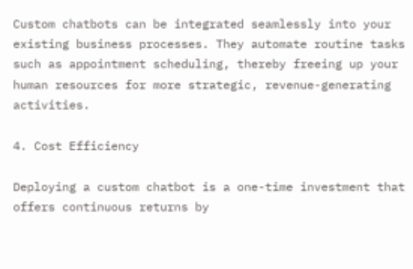Custom chatbots can be integrated seamlessly into your existing business processes. They automate routine tasks such as appointment scheduling, thereby freeing up your human resources for more strategic, revenue-generating activities.

4. Cost Efficiency

Deploying a custom chatbot is a one-time investment that offers continuous returns by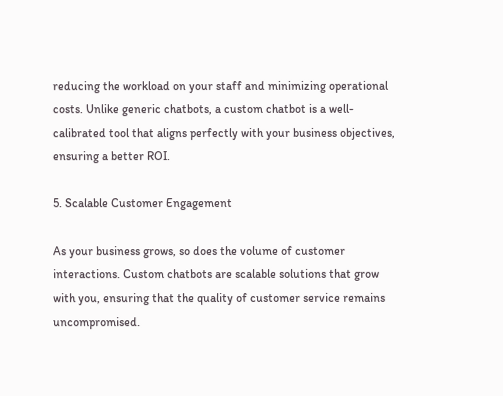reducing the workload on your staff and minimizing operational costs. Unlike generic chatbots, a custom chatbot is a well-calibrated tool that aligns perfectly with your business objectives, ensuring a better ROI.

5. Scalable Customer Engagement

As your business grows, so does the volume of customer interactions. Custom chatbots are scalable solutions that grow with you, ensuring that the quality of customer service remains uncompromised.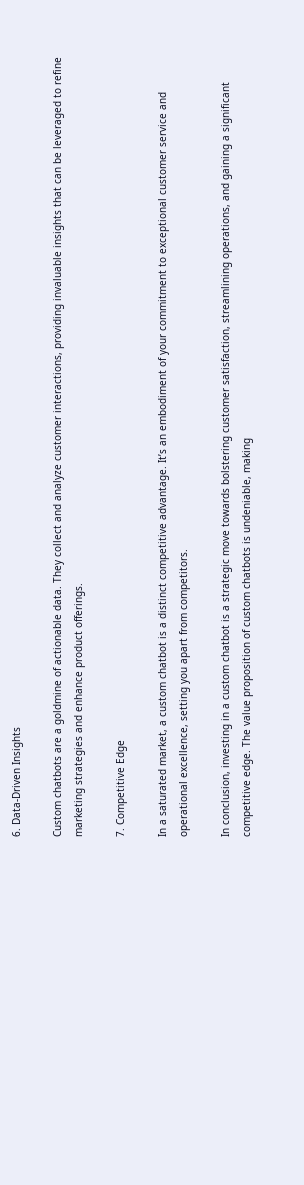6. Data-Driven Insights

Custom chatbots are a goldmine of actionable data. They collect and analyze customer interactions, providing invaluable insights that can be leveraged to refine marketing strategies and enhance product offerings.

7. Competitive Edge

In a saturated market, a custom chatbot is a distinct competitive advantage. It’s an embodiment of your commitment to exceptional customer service and operational excellence, setting you apart from competitors.

In conclusion, investing in a custom chatbot is a strategic move towards bolstering customer satisfaction, streamlining operations, and gaining a significant competitive edge. The value proposition of custom chatbots is undeniable, making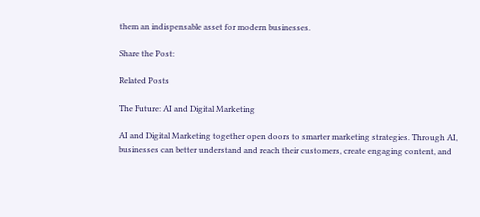them an indispensable asset for modern businesses.

Share the Post:

Related Posts

The Future: AI and Digital Marketing

AI and Digital Marketing together open doors to smarter marketing strategies. Through AI, businesses can better understand and reach their customers, create engaging content, and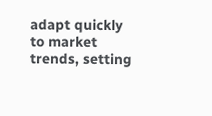adapt quickly to market trends, setting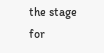the stage for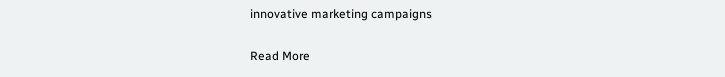innovative marketing campaigns

Read More